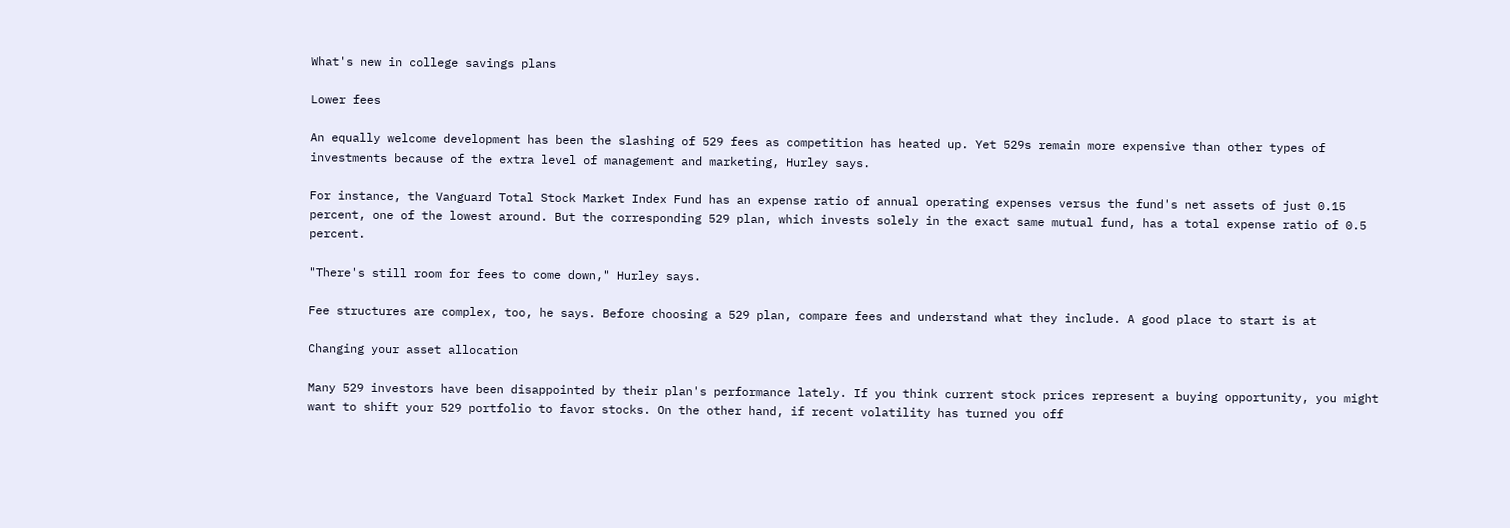What's new in college savings plans

Lower fees

An equally welcome development has been the slashing of 529 fees as competition has heated up. Yet 529s remain more expensive than other types of investments because of the extra level of management and marketing, Hurley says.

For instance, the Vanguard Total Stock Market Index Fund has an expense ratio of annual operating expenses versus the fund's net assets of just 0.15 percent, one of the lowest around. But the corresponding 529 plan, which invests solely in the exact same mutual fund, has a total expense ratio of 0.5 percent.

"There's still room for fees to come down," Hurley says.

Fee structures are complex, too, he says. Before choosing a 529 plan, compare fees and understand what they include. A good place to start is at

Changing your asset allocation

Many 529 investors have been disappointed by their plan's performance lately. If you think current stock prices represent a buying opportunity, you might want to shift your 529 portfolio to favor stocks. On the other hand, if recent volatility has turned you off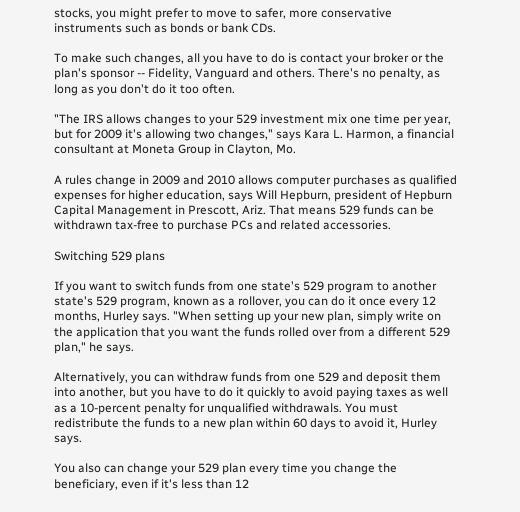stocks, you might prefer to move to safer, more conservative instruments such as bonds or bank CDs.

To make such changes, all you have to do is contact your broker or the plan's sponsor -- Fidelity, Vanguard and others. There's no penalty, as long as you don't do it too often.

"The IRS allows changes to your 529 investment mix one time per year, but for 2009 it's allowing two changes," says Kara L. Harmon, a financial consultant at Moneta Group in Clayton, Mo.

A rules change in 2009 and 2010 allows computer purchases as qualified expenses for higher education, says Will Hepburn, president of Hepburn Capital Management in Prescott, Ariz. That means 529 funds can be withdrawn tax-free to purchase PCs and related accessories.

Switching 529 plans

If you want to switch funds from one state's 529 program to another state's 529 program, known as a rollover, you can do it once every 12 months, Hurley says. "When setting up your new plan, simply write on the application that you want the funds rolled over from a different 529 plan," he says.

Alternatively, you can withdraw funds from one 529 and deposit them into another, but you have to do it quickly to avoid paying taxes as well as a 10-percent penalty for unqualified withdrawals. You must redistribute the funds to a new plan within 60 days to avoid it, Hurley says.

You also can change your 529 plan every time you change the beneficiary, even if it's less than 12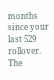months since your last 529 rollover. The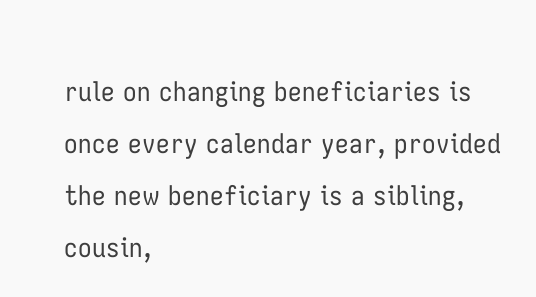rule on changing beneficiaries is once every calendar year, provided the new beneficiary is a sibling, cousin,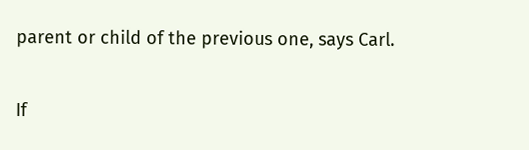parent or child of the previous one, says Carl.


If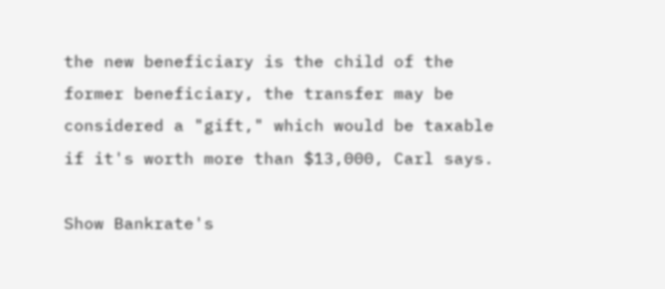the new beneficiary is the child of the former beneficiary, the transfer may be considered a "gift," which would be taxable if it's worth more than $13,000, Carl says.

Show Bankrate's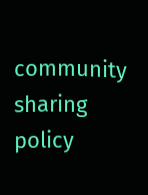community sharing policy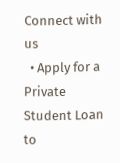Connect with us
  • Apply for a Private Student Loan to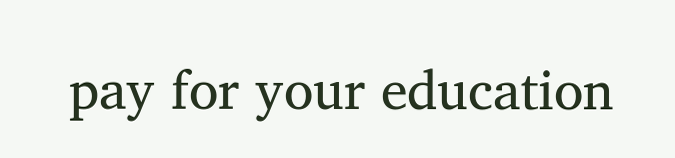pay for your education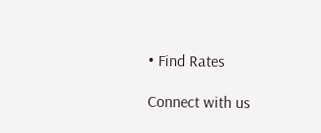• Find Rates

Connect with us